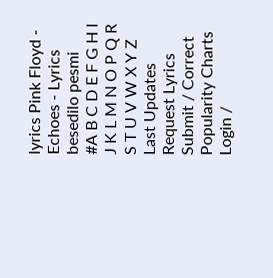lyrics Pink Floyd - Echoes - Lyrics besedilo pesmi
#A B C D E F G H I J K L M N O P Q R S T U V W X Y Z
Last Updates
Request Lyrics
Submit / Correct
Popularity Charts
Login /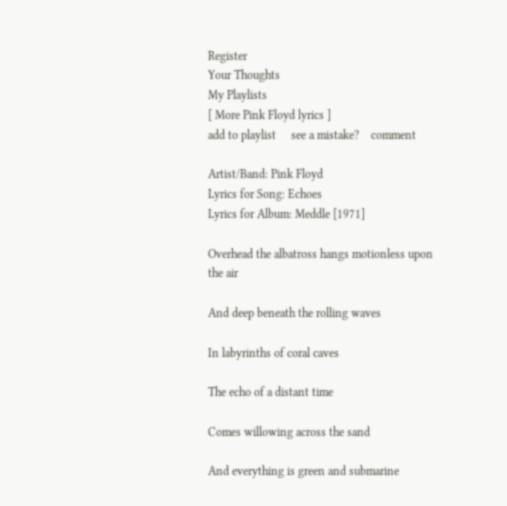Register
Your Thoughts
My Playlists
[ More Pink Floyd lyrics ]
add to playlist     see a mistake?    comment

Artist/Band: Pink Floyd
Lyrics for Song: Echoes
Lyrics for Album: Meddle [1971]

Overhead the albatross hangs motionless upon the air

And deep beneath the rolling waves

In labyrinths of coral caves

The echo of a distant time

Comes willowing across the sand

And everything is green and submarine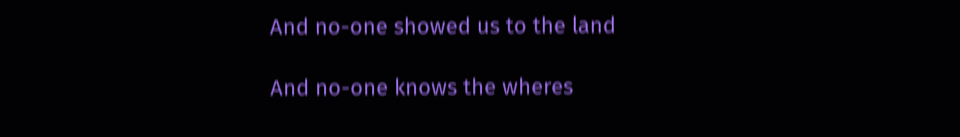And no-one showed us to the land

And no-one knows the wheres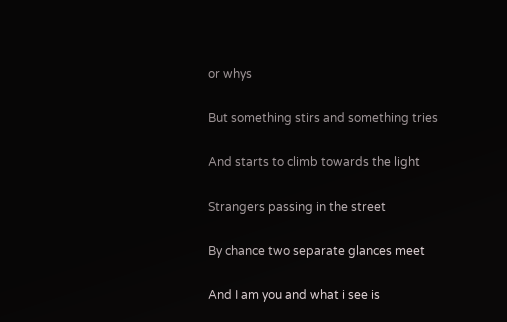or whys

But something stirs and something tries

And starts to climb towards the light

Strangers passing in the street

By chance two separate glances meet

And I am you and what i see is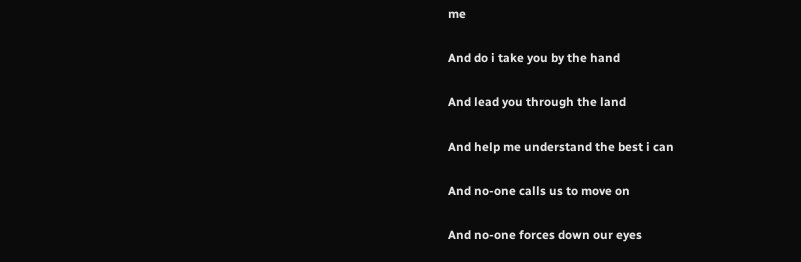me

And do i take you by the hand

And lead you through the land

And help me understand the best i can

And no-one calls us to move on

And no-one forces down our eyes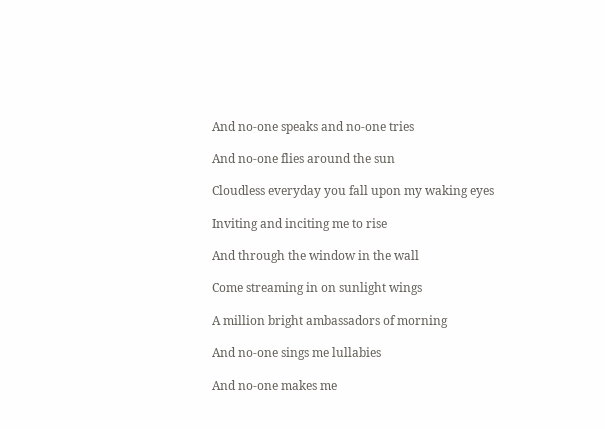And no-one speaks and no-one tries

And no-one flies around the sun

Cloudless everyday you fall upon my waking eyes

Inviting and inciting me to rise

And through the window in the wall

Come streaming in on sunlight wings

A million bright ambassadors of morning

And no-one sings me lullabies

And no-one makes me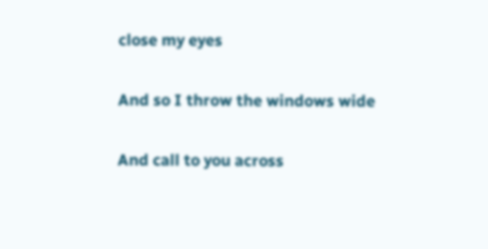close my eyes

And so I throw the windows wide

And call to you across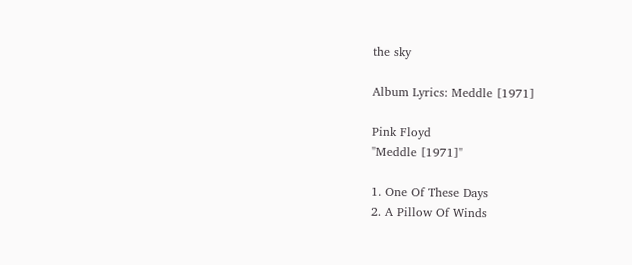the sky

Album Lyrics: Meddle [1971]

Pink Floyd
"Meddle [1971]"

1. One Of These Days
2. A Pillow Of Winds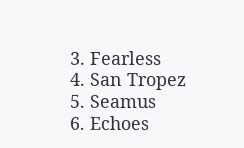3. Fearless
4. San Tropez
5. Seamus
6. Echoes